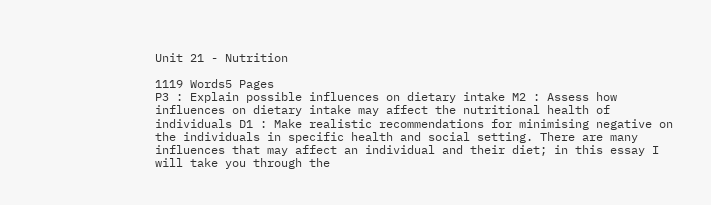Unit 21 - Nutrition

1119 Words5 Pages
P3 : Explain possible influences on dietary intake M2 : Assess how influences on dietary intake may affect the nutritional health of individuals D1 : Make realistic recommendations for minimising negative on the individuals in specific health and social setting. There are many influences that may affect an individual and their diet; in this essay I will take you through the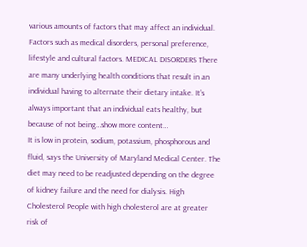various amounts of factors that may affect an individual. Factors such as medical disorders, personal preference, lifestyle and cultural factors. MEDICAL DISORDERS There are many underlying health conditions that result in an individual having to alternate their dietary intake. It’s always important that an individual eats healthy, but because of not being…show more content…
It is low in protein, sodium, potassium, phosphorous and fluid, says the University of Maryland Medical Center. The diet may need to be readjusted depending on the degree of kidney failure and the need for dialysis. High Cholesterol People with high cholesterol are at greater risk of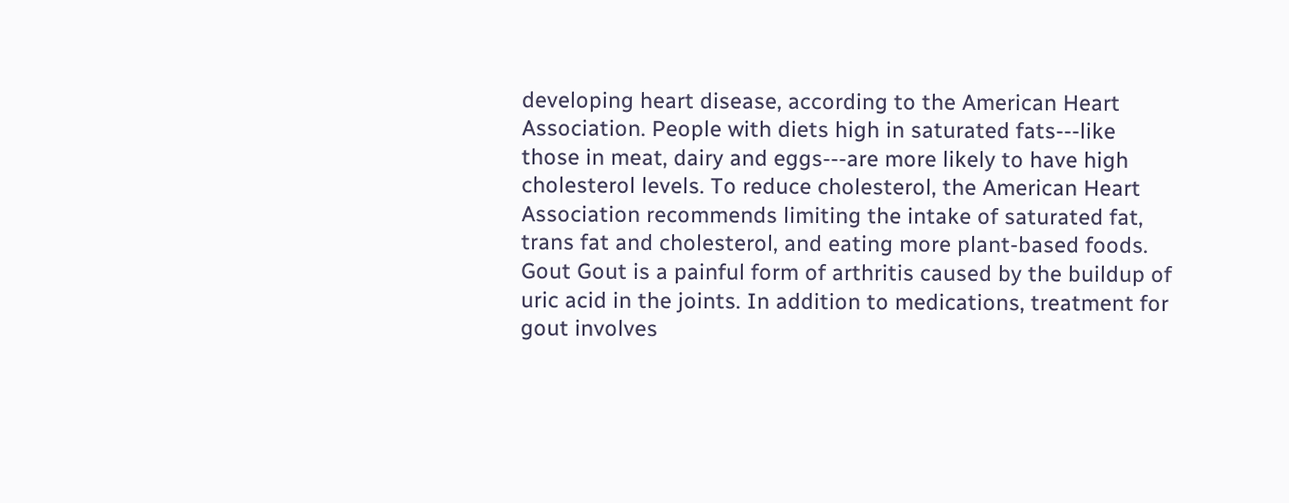developing heart disease, according to the American Heart Association. People with diets high in saturated fats---like those in meat, dairy and eggs---are more likely to have high cholesterol levels. To reduce cholesterol, the American Heart Association recommends limiting the intake of saturated fat, trans fat and cholesterol, and eating more plant-based foods. Gout Gout is a painful form of arthritis caused by the buildup of uric acid in the joints. In addition to medications, treatment for gout involves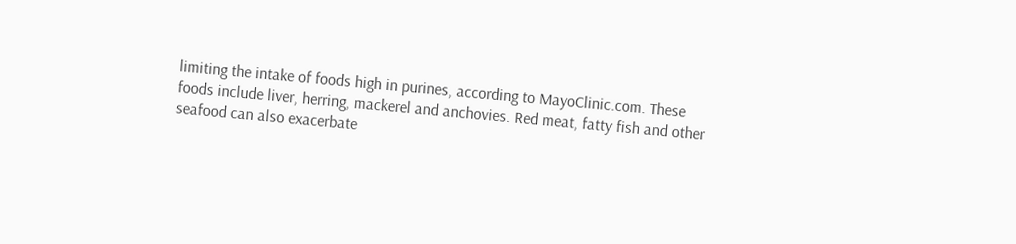limiting the intake of foods high in purines, according to MayoClinic.com. These foods include liver, herring, mackerel and anchovies. Red meat, fatty fish and other seafood can also exacerbate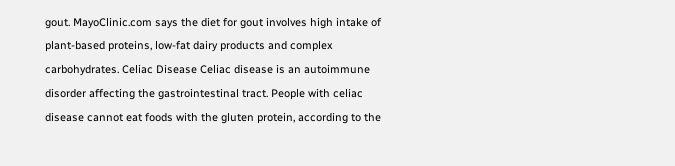gout. MayoClinic.com says the diet for gout involves high intake of plant-based proteins, low-fat dairy products and complex carbohydrates. Celiac Disease Celiac disease is an autoimmune disorder affecting the gastrointestinal tract. People with celiac disease cannot eat foods with the gluten protein, according to the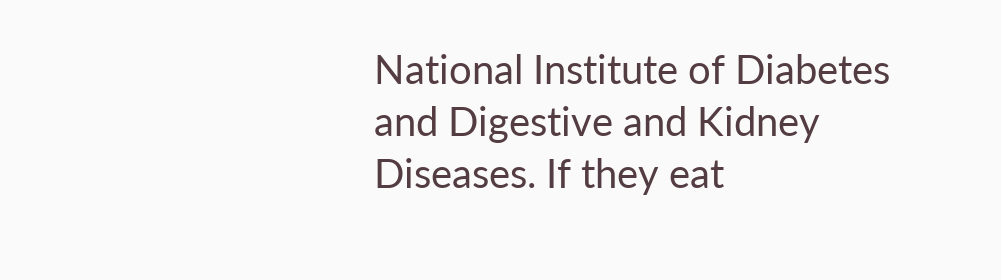National Institute of Diabetes and Digestive and Kidney Diseases. If they eat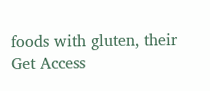foods with gluten, their
Get Access